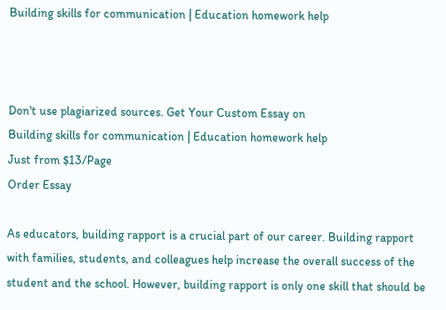Building skills for communication | Education homework help



Don't use plagiarized sources. Get Your Custom Essay on
Building skills for communication | Education homework help
Just from $13/Page
Order Essay

As educators, building rapport is a crucial part of our career. Building rapport with families, students, and colleagues help increase the overall success of the student and the school. However, building rapport is only one skill that should be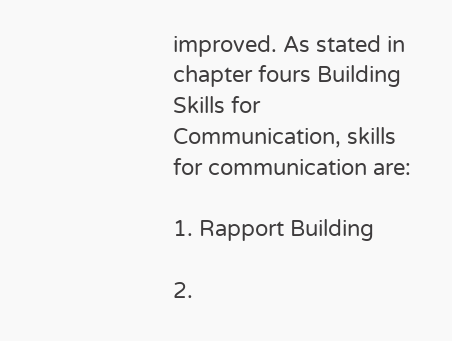improved. As stated in chapter fours Building Skills for Communication, skills for communication are:

1. Rapport Building

2.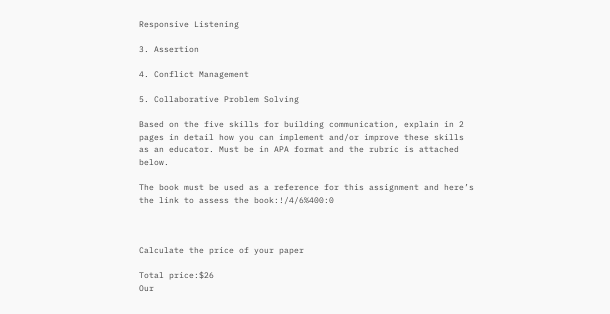Responsive Listening

3. Assertion

4. Conflict Management

5. Collaborative Problem Solving

Based on the five skills for building communication, explain in 2 pages in detail how you can implement and/or improve these skills as an educator. Must be in APA format and the rubric is attached below.

The book must be used as a reference for this assignment and here’s the link to assess the book:!/4/6%400:0



Calculate the price of your paper

Total price:$26
Our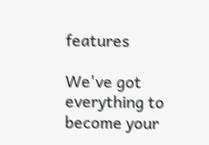features

We've got everything to become your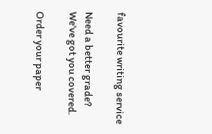favourite writing service

Need a better grade?
We've got you covered.

Order your paper